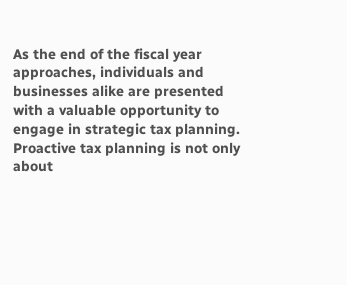As the end of the fiscal year approaches, individuals and businesses alike are presented with a valuable opportunity to engage in strategic tax planning. Proactive tax planning is not only about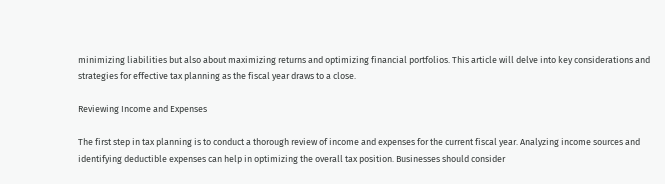minimizing liabilities but also about maximizing returns and optimizing financial portfolios. This article will delve into key considerations and strategies for effective tax planning as the fiscal year draws to a close.

Reviewing Income and Expenses

The first step in tax planning is to conduct a thorough review of income and expenses for the current fiscal year. Analyzing income sources and identifying deductible expenses can help in optimizing the overall tax position. Businesses should consider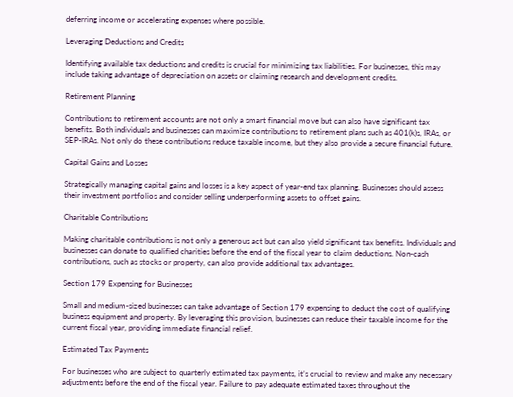deferring income or accelerating expenses where possible.

Leveraging Deductions and Credits

Identifying available tax deductions and credits is crucial for minimizing tax liabilities. For businesses, this may include taking advantage of depreciation on assets or claiming research and development credits.

Retirement Planning

Contributions to retirement accounts are not only a smart financial move but can also have significant tax benefits. Both individuals and businesses can maximize contributions to retirement plans such as 401(k)s, IRAs, or SEP-IRAs. Not only do these contributions reduce taxable income, but they also provide a secure financial future.

Capital Gains and Losses

Strategically managing capital gains and losses is a key aspect of year-end tax planning. Businesses should assess their investment portfolios and consider selling underperforming assets to offset gains.

Charitable Contributions

Making charitable contributions is not only a generous act but can also yield significant tax benefits. Individuals and businesses can donate to qualified charities before the end of the fiscal year to claim deductions. Non-cash contributions, such as stocks or property, can also provide additional tax advantages.

Section 179 Expensing for Businesses

Small and medium-sized businesses can take advantage of Section 179 expensing to deduct the cost of qualifying business equipment and property. By leveraging this provision, businesses can reduce their taxable income for the current fiscal year, providing immediate financial relief.

Estimated Tax Payments

For businesses who are subject to quarterly estimated tax payments, it’s crucial to review and make any necessary adjustments before the end of the fiscal year. Failure to pay adequate estimated taxes throughout the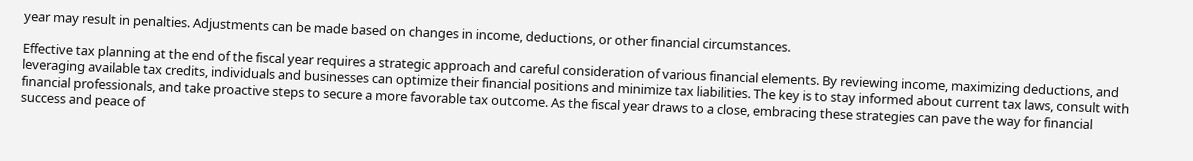year may result in penalties. Adjustments can be made based on changes in income, deductions, or other financial circumstances.

Effective tax planning at the end of the fiscal year requires a strategic approach and careful consideration of various financial elements. By reviewing income, maximizing deductions, and leveraging available tax credits, individuals and businesses can optimize their financial positions and minimize tax liabilities. The key is to stay informed about current tax laws, consult with financial professionals, and take proactive steps to secure a more favorable tax outcome. As the fiscal year draws to a close, embracing these strategies can pave the way for financial success and peace of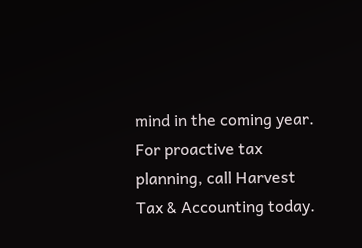mind in the coming year. For proactive tax planning, call Harvest Tax & Accounting today.